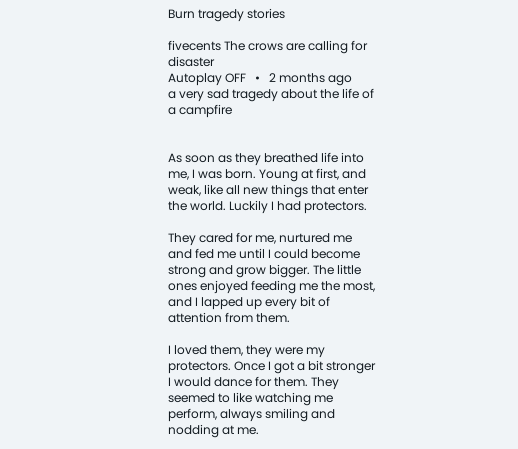Burn tragedy stories

fivecents The crows are calling for disaster
Autoplay OFF   •   2 months ago
a very sad tragedy about the life of a campfire


As soon as they breathed life into me, I was born. Young at first, and weak, like all new things that enter the world. Luckily I had protectors.

They cared for me, nurtured me and fed me until I could become strong and grow bigger. The little ones enjoyed feeding me the most, and I lapped up every bit of attention from them.

I loved them, they were my protectors. Once I got a bit stronger I would dance for them. They seemed to like watching me perform, always smiling and nodding at me.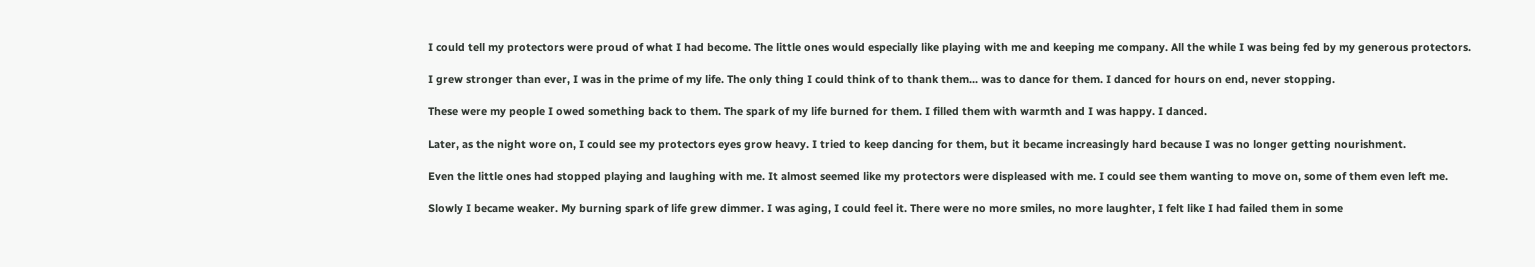I could tell my protectors were proud of what I had become. The little ones would especially like playing with me and keeping me company. All the while I was being fed by my generous protectors.

I grew stronger than ever, I was in the prime of my life. The only thing I could think of to thank them... was to dance for them. I danced for hours on end, never stopping.

These were my people I owed something back to them. The spark of my life burned for them. I filled them with warmth and I was happy. I danced.

Later, as the night wore on, I could see my protectors eyes grow heavy. I tried to keep dancing for them, but it became increasingly hard because I was no longer getting nourishment.

Even the little ones had stopped playing and laughing with me. It almost seemed like my protectors were displeased with me. I could see them wanting to move on, some of them even left me.

Slowly I became weaker. My burning spark of life grew dimmer. I was aging, I could feel it. There were no more smiles, no more laughter, I felt like I had failed them in some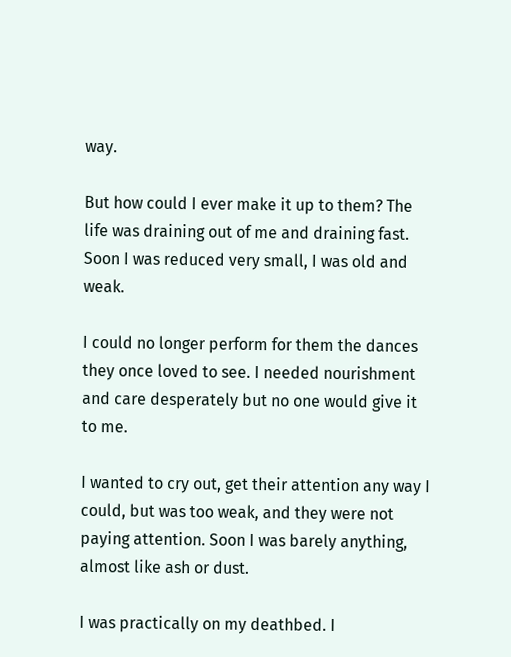way.

But how could I ever make it up to them? The life was draining out of me and draining fast. Soon I was reduced very small, I was old and weak.

I could no longer perform for them the dances they once loved to see. I needed nourishment and care desperately but no one would give it to me.

I wanted to cry out, get their attention any way I could, but was too weak, and they were not paying attention. Soon I was barely anything, almost like ash or dust.

I was practically on my deathbed. I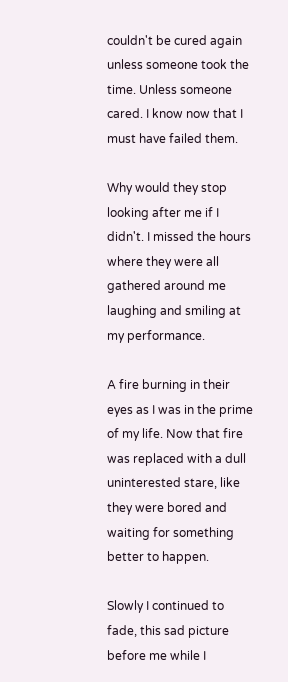couldn't be cured again unless someone took the time. Unless someone cared. I know now that I must have failed them.

Why would they stop looking after me if I didn't. I missed the hours where they were all gathered around me laughing and smiling at my performance.

A fire burning in their eyes as I was in the prime of my life. Now that fire was replaced with a dull uninterested stare, like they were bored and waiting for something better to happen.

Slowly I continued to fade, this sad picture before me while I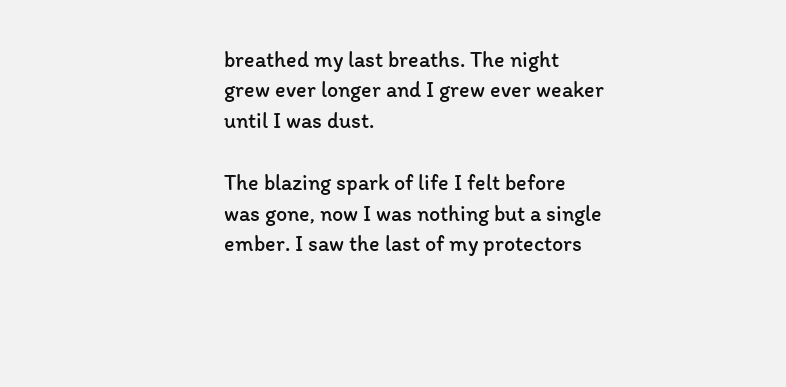breathed my last breaths. The night grew ever longer and I grew ever weaker until I was dust.

The blazing spark of life I felt before was gone, now I was nothing but a single ember. I saw the last of my protectors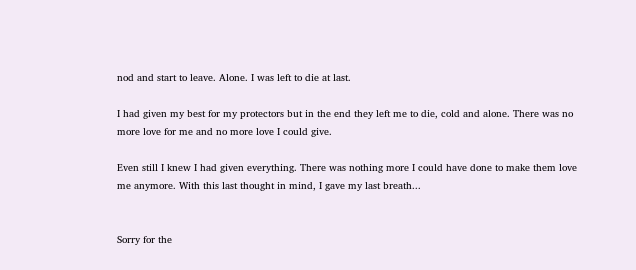nod and start to leave. Alone. I was left to die at last.

I had given my best for my protectors but in the end they left me to die, cold and alone. There was no more love for me and no more love I could give.

Even still I knew I had given everything. There was nothing more I could have done to make them love me anymore. With this last thought in mind, I gave my last breath...


Sorry for the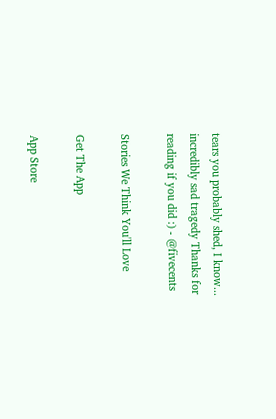tears you probably shed, I know... incredibly sad tragedy Thanks for reading if you did :) - @fivecents

Stories We Think You'll Love

Get The App

App Store